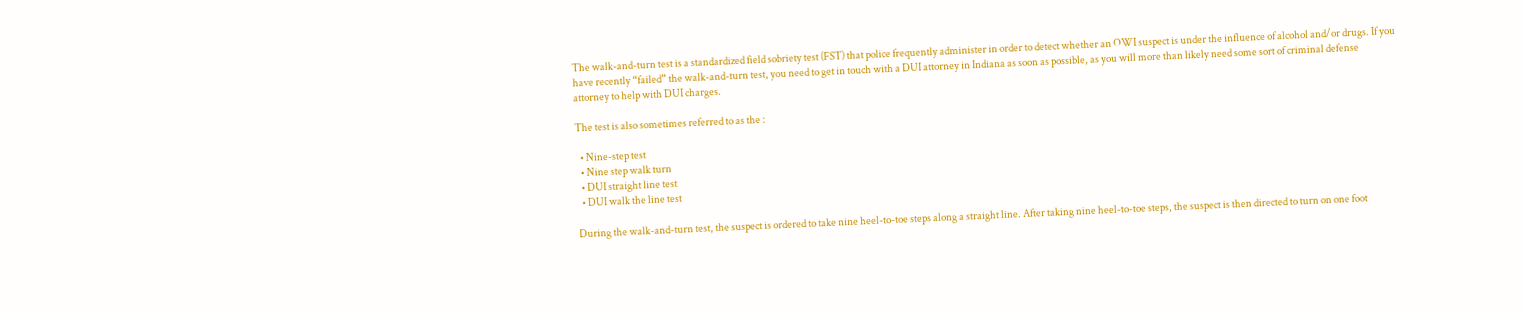The walk-and-turn test is a standardized field sobriety test (FST) that police frequently administer in order to detect whether an OWI suspect is under the influence of alcohol and/or drugs. If you have recently “failed” the walk-and-turn test, you need to get in touch with a DUI attorney in Indiana as soon as possible, as you will more than likely need some sort of criminal defense attorney to help with DUI charges.

The test is also sometimes referred to as the :

  • Nine-step test
  • Nine step walk turn
  • DUI straight line test
  • DUI walk the line test

During the walk-and-turn test, the suspect is ordered to take nine heel-to-toe steps along a straight line. After taking nine heel-to-toe steps, the suspect is then directed to turn on one foot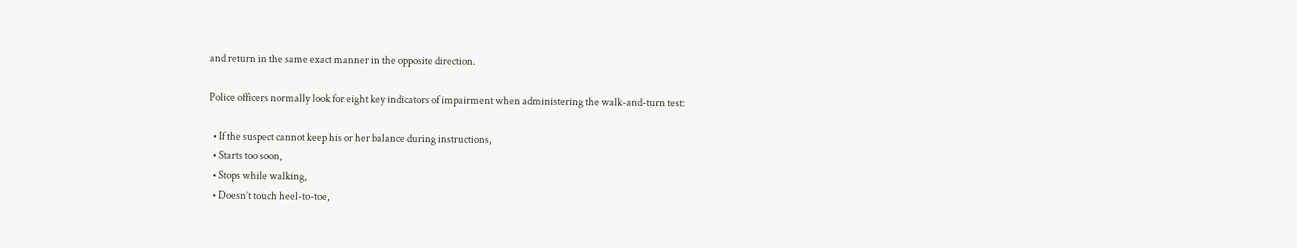and return in the same exact manner in the opposite direction.

Police officers normally look for eight key indicators of impairment when administering the walk-and-turn test:

  • If the suspect cannot keep his or her balance during instructions,
  • Starts too soon,
  • Stops while walking,
  • Doesn’t touch heel-to-toe,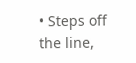• Steps off the line,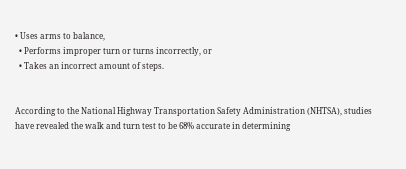• Uses arms to balance,
  • Performs improper turn or turns incorrectly, or
  • Takes an incorrect amount of steps.


According to the National Highway Transportation Safety Administration (NHTSA), studies have revealed the walk and turn test to be 68% accurate in determining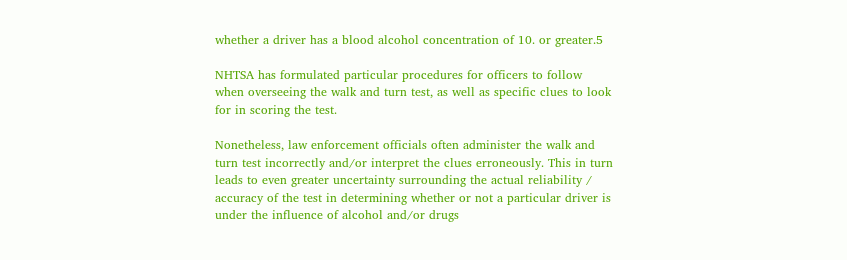whether a driver has a blood alcohol concentration of 10. or greater.5

NHTSA has formulated particular procedures for officers to follow when overseeing the walk and turn test, as well as specific clues to look for in scoring the test.

Nonetheless, law enforcement officials often administer the walk and turn test incorrectly and/or interpret the clues erroneously. This in turn leads to even greater uncertainty surrounding the actual reliability / accuracy of the test in determining whether or not a particular driver is under the influence of alcohol and/or drugs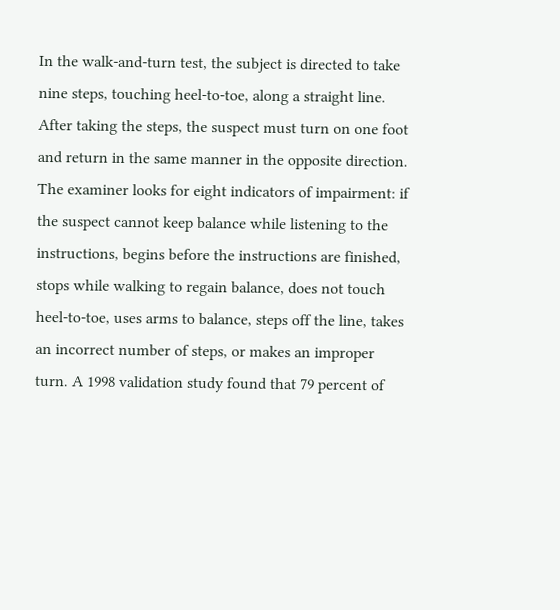In the walk-and-turn test, the subject is directed to take nine steps, touching heel-to-toe, along a straight line. After taking the steps, the suspect must turn on one foot and return in the same manner in the opposite direction. The examiner looks for eight indicators of impairment: if the suspect cannot keep balance while listening to the instructions, begins before the instructions are finished, stops while walking to regain balance, does not touch heel-to-toe, uses arms to balance, steps off the line, takes an incorrect number of steps, or makes an improper turn. A 1998 validation study found that 79 percent of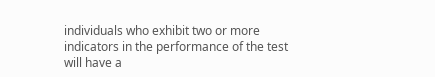individuals who exhibit two or more indicators in the performance of the test will have a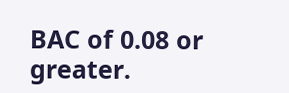BAC of 0.08 or greater.